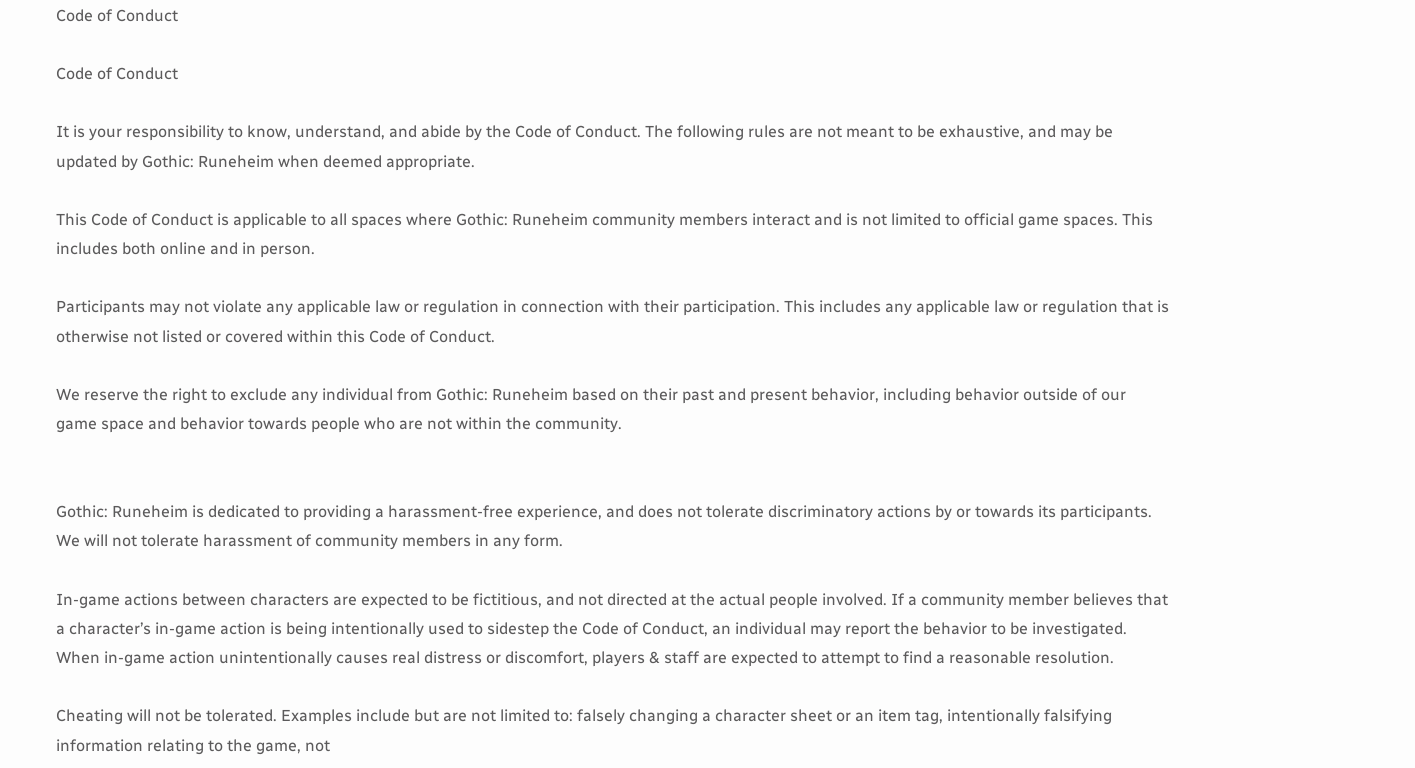Code of Conduct

Code of Conduct

It is your responsibility to know, understand, and abide by the Code of Conduct. The following rules are not meant to be exhaustive, and may be updated by Gothic: Runeheim when deemed appropriate.

This Code of Conduct is applicable to all spaces where Gothic: Runeheim community members interact and is not limited to official game spaces. This includes both online and in person.

Participants may not violate any applicable law or regulation in connection with their participation. This includes any applicable law or regulation that is otherwise not listed or covered within this Code of Conduct.

We reserve the right to exclude any individual from Gothic: Runeheim based on their past and present behavior, including behavior outside of our game space and behavior towards people who are not within the community.


Gothic: Runeheim is dedicated to providing a harassment-free experience, and does not tolerate discriminatory actions by or towards its participants. We will not tolerate harassment of community members in any form.

In-game actions between characters are expected to be fictitious, and not directed at the actual people involved. If a community member believes that a character’s in-game action is being intentionally used to sidestep the Code of Conduct, an individual may report the behavior to be investigated. When in-game action unintentionally causes real distress or discomfort, players & staff are expected to attempt to find a reasonable resolution.

Cheating will not be tolerated. Examples include but are not limited to: falsely changing a character sheet or an item tag, intentionally falsifying information relating to the game, not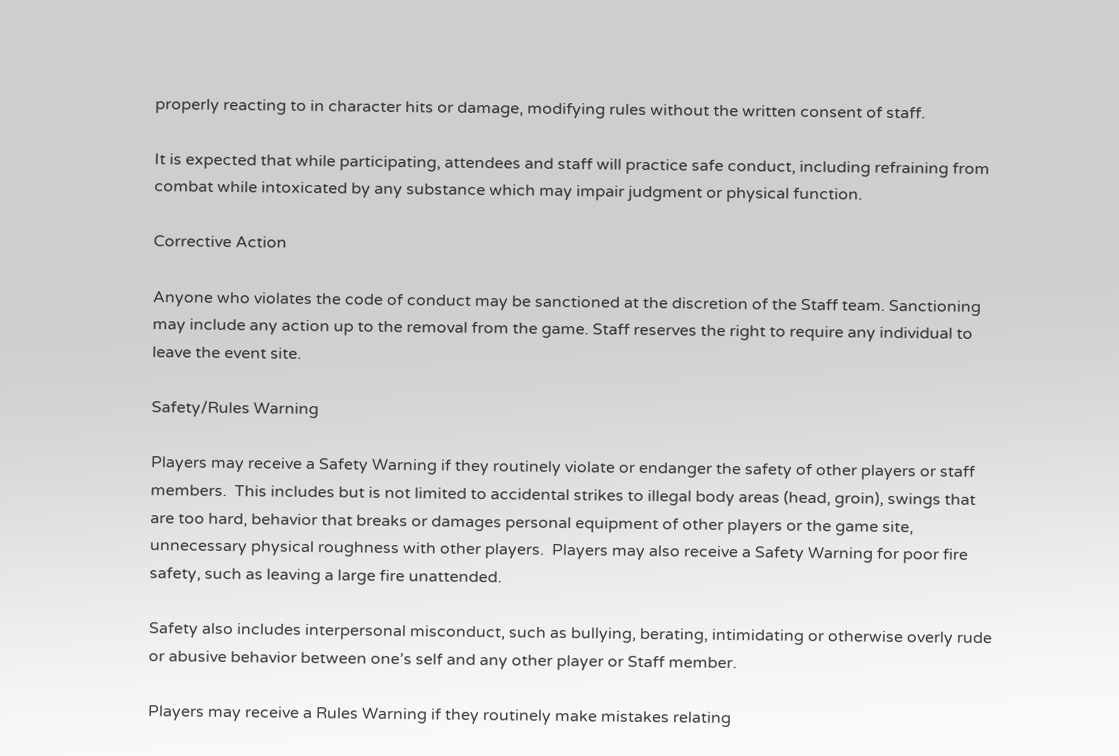properly reacting to in character hits or damage, modifying rules without the written consent of staff.

It is expected that while participating, attendees and staff will practice safe conduct, including refraining from combat while intoxicated by any substance which may impair judgment or physical function.

Corrective Action

Anyone who violates the code of conduct may be sanctioned at the discretion of the Staff team. Sanctioning may include any action up to the removal from the game. Staff reserves the right to require any individual to leave the event site.

Safety/Rules Warning

Players may receive a Safety Warning if they routinely violate or endanger the safety of other players or staff members.  This includes but is not limited to accidental strikes to illegal body areas (head, groin), swings that are too hard, behavior that breaks or damages personal equipment of other players or the game site, unnecessary physical roughness with other players.  Players may also receive a Safety Warning for poor fire safety, such as leaving a large fire unattended.

Safety also includes interpersonal misconduct, such as bullying, berating, intimidating or otherwise overly rude or abusive behavior between one’s self and any other player or Staff member.

Players may receive a Rules Warning if they routinely make mistakes relating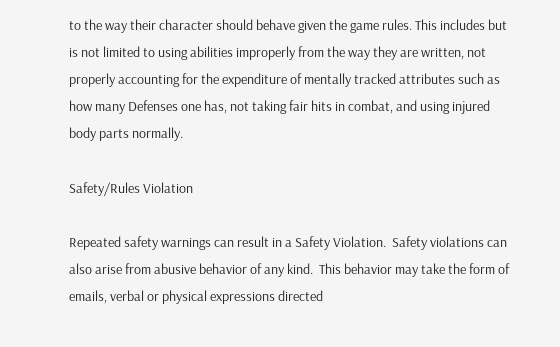to the way their character should behave given the game rules. This includes but is not limited to using abilities improperly from the way they are written, not properly accounting for the expenditure of mentally tracked attributes such as how many Defenses one has, not taking fair hits in combat, and using injured body parts normally.

Safety/Rules Violation

Repeated safety warnings can result in a Safety Violation.  Safety violations can also arise from abusive behavior of any kind.  This behavior may take the form of emails, verbal or physical expressions directed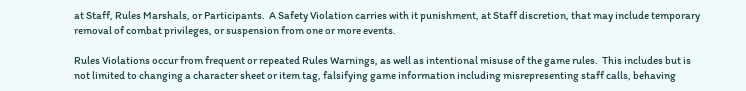at Staff, Rules Marshals, or Participants.  A Safety Violation carries with it punishment, at Staff discretion, that may include temporary removal of combat privileges, or suspension from one or more events.

Rules Violations occur from frequent or repeated Rules Warnings, as well as intentional misuse of the game rules.  This includes but is not limited to changing a character sheet or item tag, falsifying game information including misrepresenting staff calls, behaving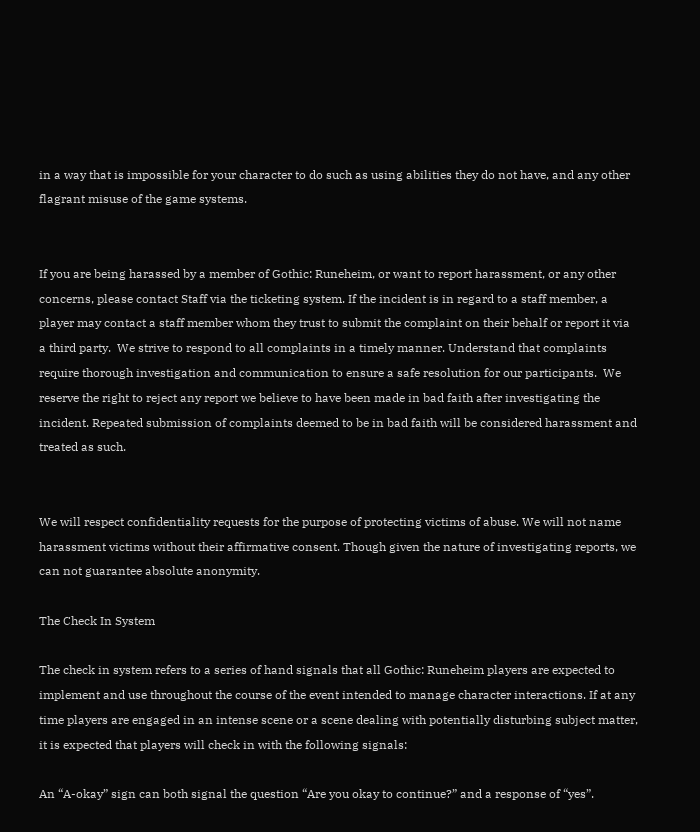in a way that is impossible for your character to do such as using abilities they do not have, and any other flagrant misuse of the game systems.


If you are being harassed by a member of Gothic: Runeheim, or want to report harassment, or any other concerns, please contact Staff via the ticketing system. If the incident is in regard to a staff member, a player may contact a staff member whom they trust to submit the complaint on their behalf or report it via a third party.  We strive to respond to all complaints in a timely manner. Understand that complaints require thorough investigation and communication to ensure a safe resolution for our participants.  We reserve the right to reject any report we believe to have been made in bad faith after investigating the incident. Repeated submission of complaints deemed to be in bad faith will be considered harassment and treated as such.


We will respect confidentiality requests for the purpose of protecting victims of abuse. We will not name harassment victims without their affirmative consent. Though given the nature of investigating reports, we can not guarantee absolute anonymity.

The Check In System

The check in system refers to a series of hand signals that all Gothic: Runeheim players are expected to implement and use throughout the course of the event intended to manage character interactions. If at any time players are engaged in an intense scene or a scene dealing with potentially disturbing subject matter, it is expected that players will check in with the following signals:

An “A-okay” sign can both signal the question “Are you okay to continue?” and a response of “yes”.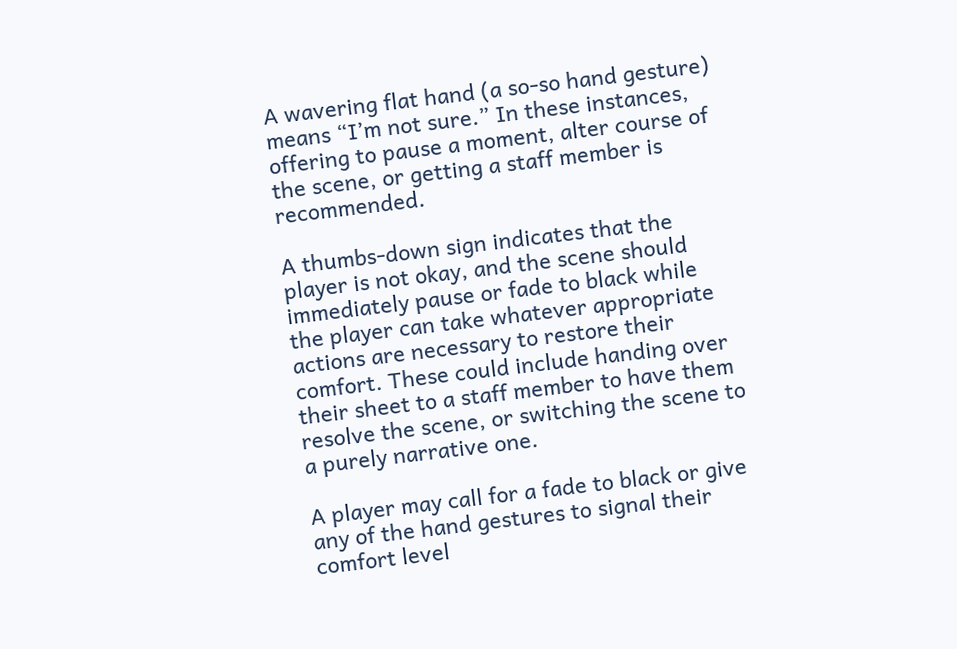A wavering flat hand (a so-so hand gesture) means “I’m not sure.” In these instances, offering to pause a moment, alter course of the scene, or getting a staff member is recommended.

A thumbs-down sign indicates that the player is not okay, and the scene should immediately pause or fade to black while the player can take whatever appropriate actions are necessary to restore their comfort. These could include handing over their sheet to a staff member to have them resolve the scene, or switching the scene to a purely narrative one.

A player may call for a fade to black or give any of the hand gestures to signal their comfort level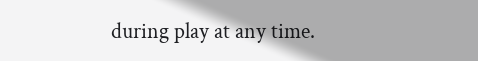during play at any time.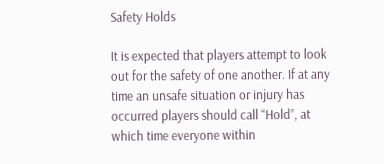Safety Holds

It is expected that players attempt to look out for the safety of one another. If at any time an unsafe situation or injury has occurred players should call “Hold”, at which time everyone within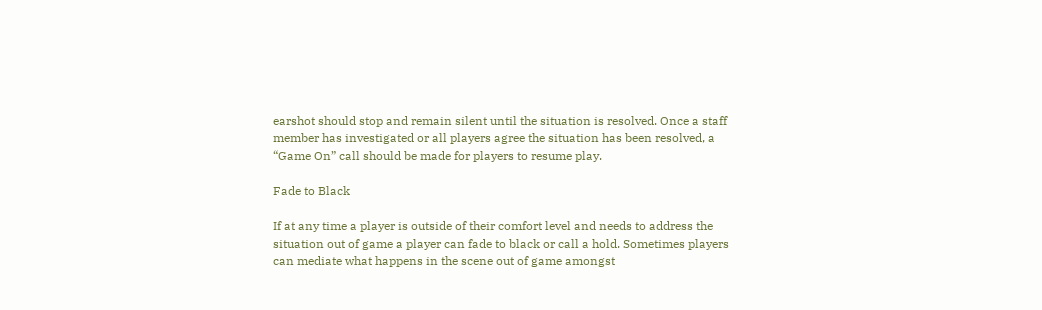earshot should stop and remain silent until the situation is resolved. Once a staff member has investigated or all players agree the situation has been resolved, a “Game On” call should be made for players to resume play.

Fade to Black

If at any time a player is outside of their comfort level and needs to address the situation out of game a player can fade to black or call a hold. Sometimes players can mediate what happens in the scene out of game amongst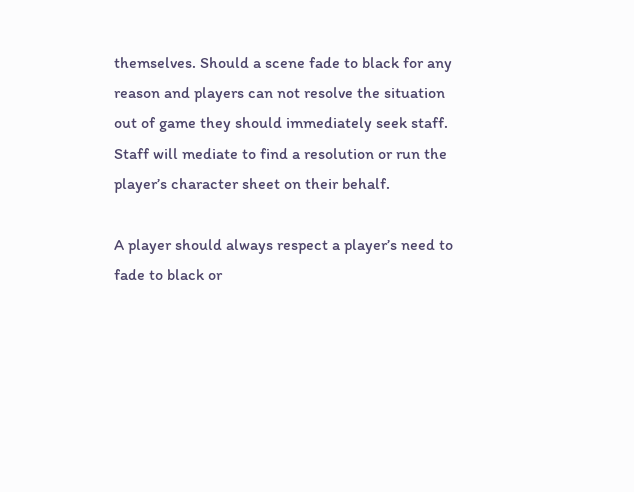themselves. Should a scene fade to black for any reason and players can not resolve the situation out of game they should immediately seek staff.  Staff will mediate to find a resolution or run the player’s character sheet on their behalf.

A player should always respect a player’s need to fade to black or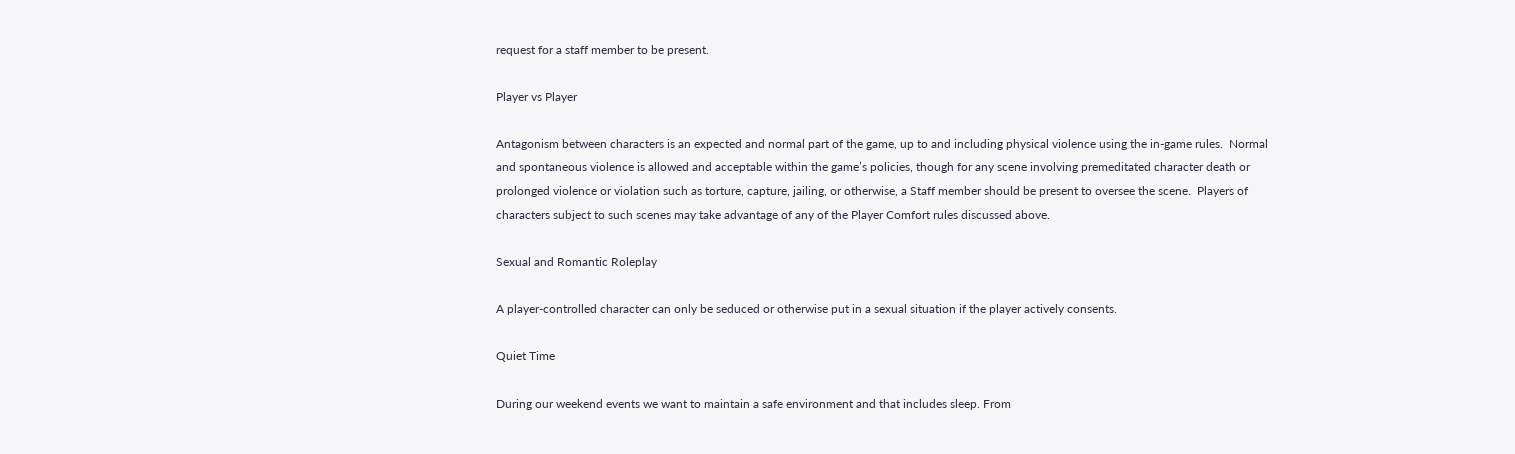request for a staff member to be present.

Player vs Player

Antagonism between characters is an expected and normal part of the game, up to and including physical violence using the in-game rules.  Normal and spontaneous violence is allowed and acceptable within the game’s policies, though for any scene involving premeditated character death or prolonged violence or violation such as torture, capture, jailing, or otherwise, a Staff member should be present to oversee the scene.  Players of characters subject to such scenes may take advantage of any of the Player Comfort rules discussed above.

Sexual and Romantic Roleplay

A player-controlled character can only be seduced or otherwise put in a sexual situation if the player actively consents.

Quiet Time

During our weekend events we want to maintain a safe environment and that includes sleep. From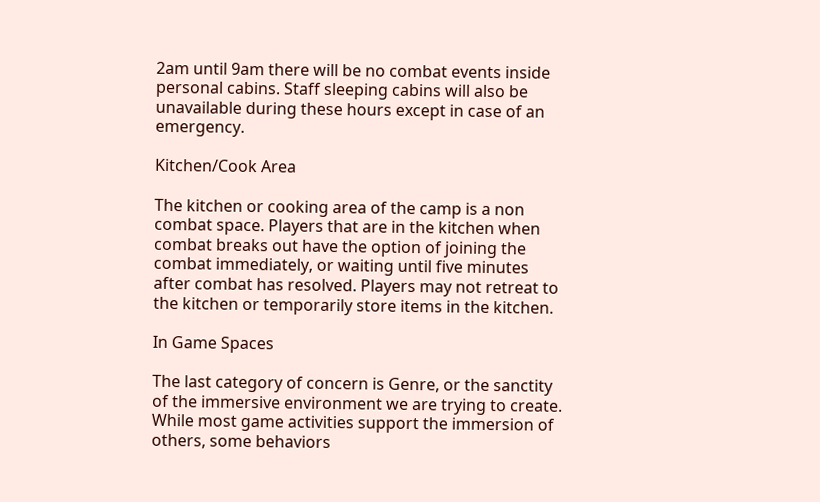2am until 9am there will be no combat events inside personal cabins. Staff sleeping cabins will also be unavailable during these hours except in case of an emergency.

Kitchen/Cook Area

The kitchen or cooking area of the camp is a non combat space. Players that are in the kitchen when combat breaks out have the option of joining the combat immediately, or waiting until five minutes after combat has resolved. Players may not retreat to the kitchen or temporarily store items in the kitchen.

In Game Spaces

The last category of concern is Genre, or the sanctity of the immersive environment we are trying to create.  While most game activities support the immersion of others, some behaviors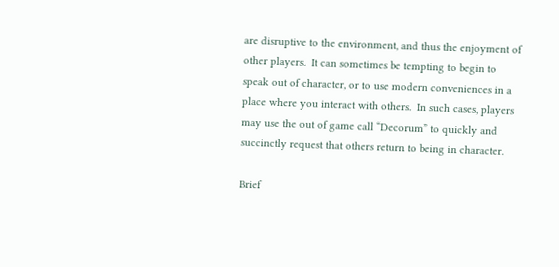are disruptive to the environment, and thus the enjoyment of other players.  It can sometimes be tempting to begin to speak out of character, or to use modern conveniences in a place where you interact with others.  In such cases, players may use the out of game call “Decorum” to quickly and succinctly request that others return to being in character.

Brief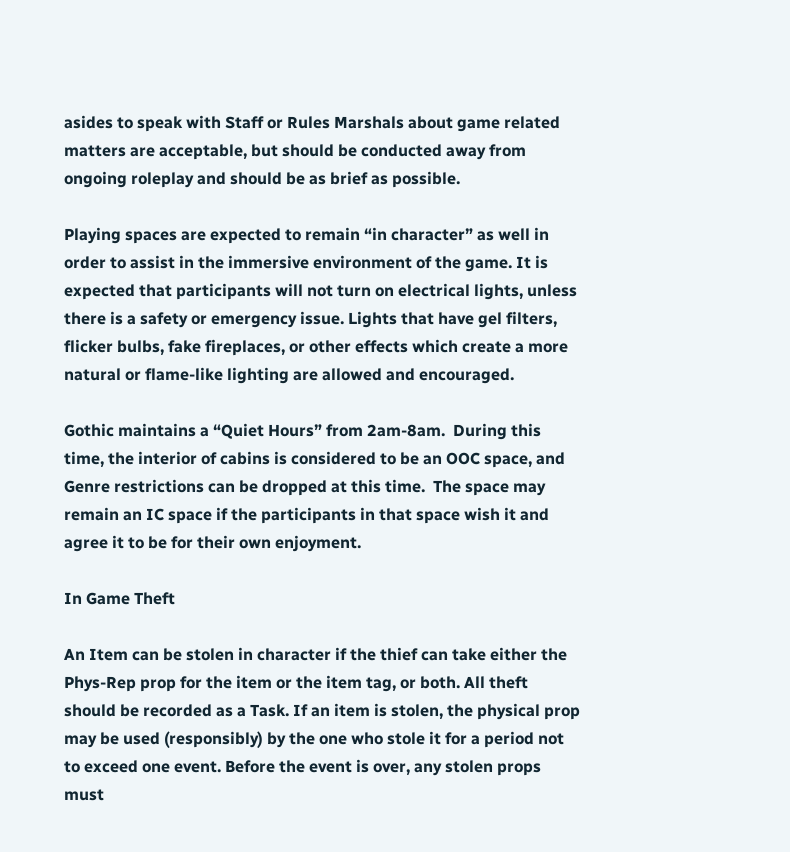asides to speak with Staff or Rules Marshals about game related matters are acceptable, but should be conducted away from ongoing roleplay and should be as brief as possible.

Playing spaces are expected to remain “in character” as well in order to assist in the immersive environment of the game. It is expected that participants will not turn on electrical lights, unless there is a safety or emergency issue. Lights that have gel filters, flicker bulbs, fake fireplaces, or other effects which create a more natural or flame-like lighting are allowed and encouraged.

Gothic maintains a “Quiet Hours” from 2am-8am.  During this time, the interior of cabins is considered to be an OOC space, and Genre restrictions can be dropped at this time.  The space may remain an IC space if the participants in that space wish it and agree it to be for their own enjoyment.

In Game Theft

An Item can be stolen in character if the thief can take either the Phys-Rep prop for the item or the item tag, or both. All theft should be recorded as a Task. If an item is stolen, the physical prop may be used (responsibly) by the one who stole it for a period not to exceed one event. Before the event is over, any stolen props must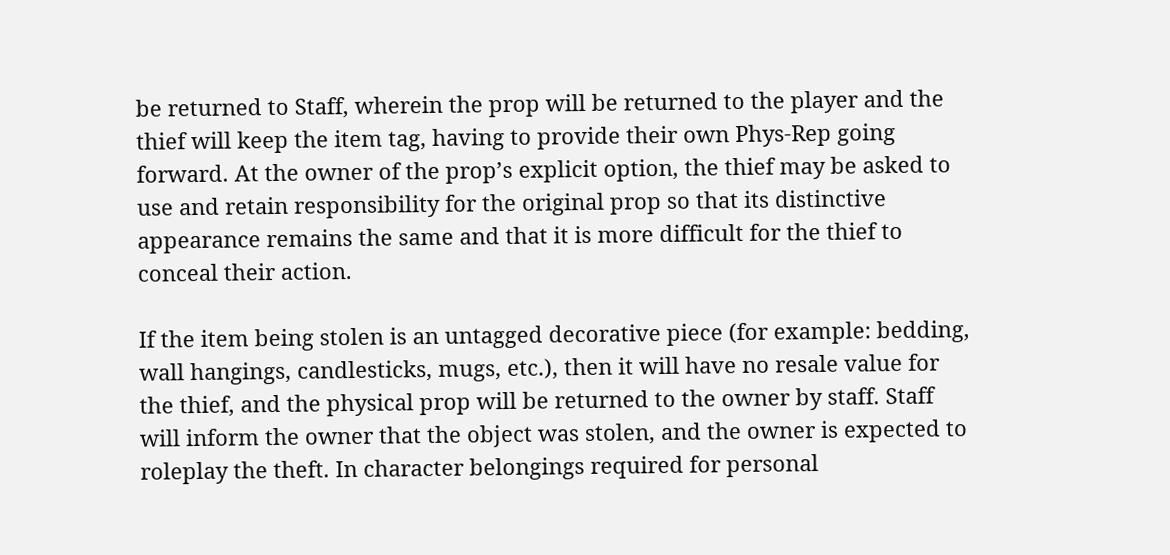be returned to Staff, wherein the prop will be returned to the player and the thief will keep the item tag, having to provide their own Phys-Rep going forward. At the owner of the prop’s explicit option, the thief may be asked to use and retain responsibility for the original prop so that its distinctive appearance remains the same and that it is more difficult for the thief to conceal their action.

If the item being stolen is an untagged decorative piece (for example: bedding, wall hangings, candlesticks, mugs, etc.), then it will have no resale value for the thief, and the physical prop will be returned to the owner by staff. Staff will inform the owner that the object was stolen, and the owner is expected to roleplay the theft. In character belongings required for personal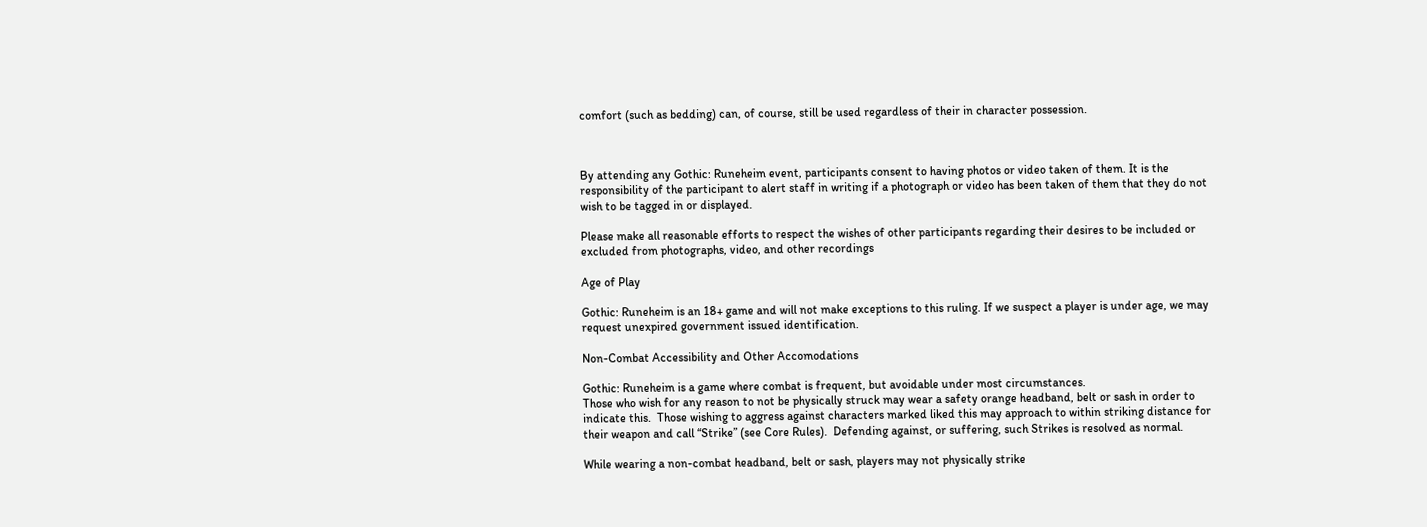comfort (such as bedding) can, of course, still be used regardless of their in character possession.



By attending any Gothic: Runeheim event, participants consent to having photos or video taken of them. It is the responsibility of the participant to alert staff in writing if a photograph or video has been taken of them that they do not wish to be tagged in or displayed.

Please make all reasonable efforts to respect the wishes of other participants regarding their desires to be included or excluded from photographs, video, and other recordings

Age of Play

Gothic: Runeheim is an 18+ game and will not make exceptions to this ruling. If we suspect a player is under age, we may request unexpired government issued identification.

Non-Combat Accessibility and Other Accomodations

Gothic: Runeheim is a game where combat is frequent, but avoidable under most circumstances.
Those who wish for any reason to not be physically struck may wear a safety orange headband, belt or sash in order to indicate this.  Those wishing to aggress against characters marked liked this may approach to within striking distance for their weapon and call “Strike” (see Core Rules).  Defending against, or suffering, such Strikes is resolved as normal.

While wearing a non-combat headband, belt or sash, players may not physically strike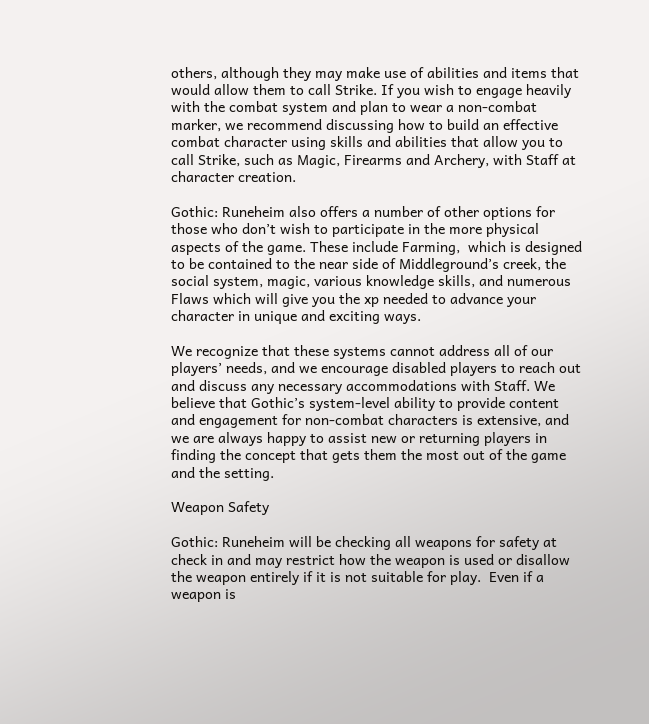others, although they may make use of abilities and items that would allow them to call Strike. If you wish to engage heavily with the combat system and plan to wear a non-combat marker, we recommend discussing how to build an effective combat character using skills and abilities that allow you to call Strike, such as Magic, Firearms and Archery, with Staff at character creation.

Gothic: Runeheim also offers a number of other options for those who don’t wish to participate in the more physical aspects of the game. These include Farming,  which is designed to be contained to the near side of Middleground’s creek, the social system, magic, various knowledge skills, and numerous Flaws which will give you the xp needed to advance your character in unique and exciting ways.

We recognize that these systems cannot address all of our players’ needs, and we encourage disabled players to reach out and discuss any necessary accommodations with Staff. We believe that Gothic’s system-level ability to provide content and engagement for non-combat characters is extensive, and we are always happy to assist new or returning players in finding the concept that gets them the most out of the game and the setting.

Weapon Safety

Gothic: Runeheim will be checking all weapons for safety at check in and may restrict how the weapon is used or disallow the weapon entirely if it is not suitable for play.  Even if a weapon is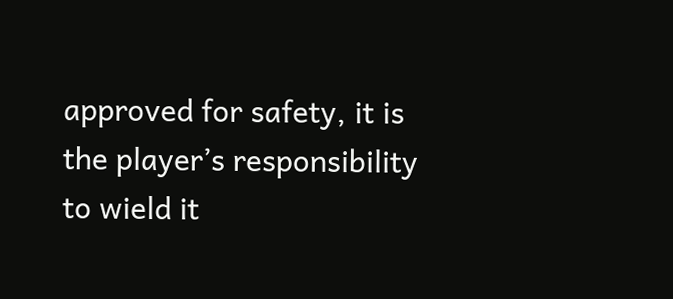approved for safety, it is the player’s responsibility to wield it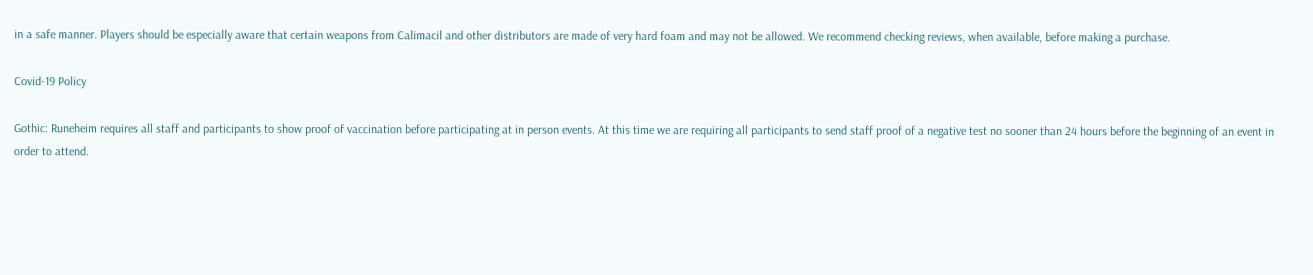in a safe manner. Players should be especially aware that certain weapons from Calimacil and other distributors are made of very hard foam and may not be allowed. We recommend checking reviews, when available, before making a purchase.

Covid-19 Policy

Gothic: Runeheim requires all staff and participants to show proof of vaccination before participating at in person events. At this time we are requiring all participants to send staff proof of a negative test no sooner than 24 hours before the beginning of an event in order to attend.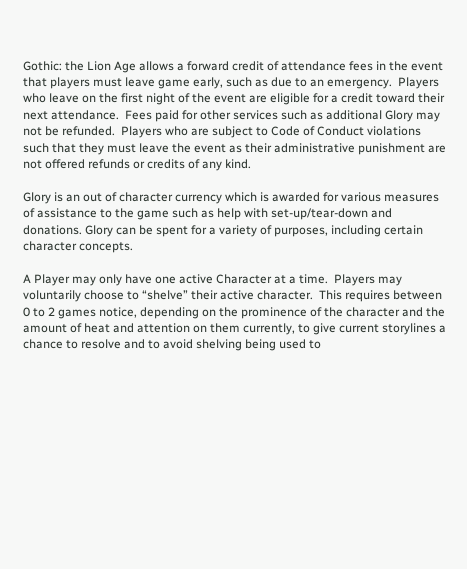Gothic: the Lion Age allows a forward credit of attendance fees in the event that players must leave game early, such as due to an emergency.  Players who leave on the first night of the event are eligible for a credit toward their next attendance.  Fees paid for other services such as additional Glory may not be refunded.  Players who are subject to Code of Conduct violations such that they must leave the event as their administrative punishment are not offered refunds or credits of any kind.

Glory is an out of character currency which is awarded for various measures of assistance to the game such as help with set-up/tear-down and donations. Glory can be spent for a variety of purposes, including certain character concepts.

A Player may only have one active Character at a time.  Players may voluntarily choose to “shelve” their active character.  This requires between 0 to 2 games notice, depending on the prominence of the character and the amount of heat and attention on them currently, to give current storylines a chance to resolve and to avoid shelving being used to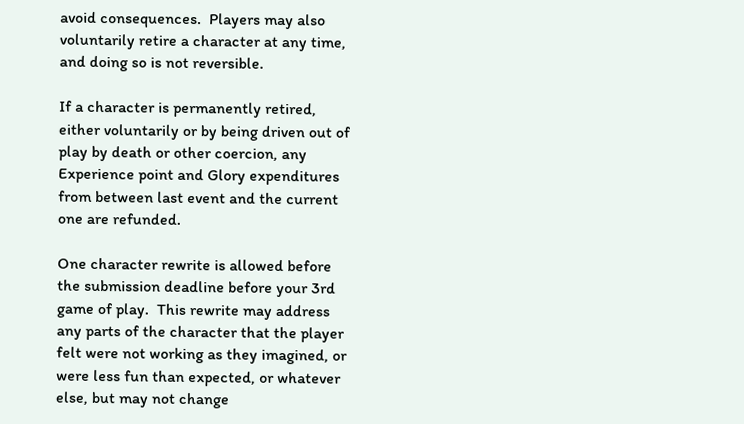avoid consequences.  Players may also voluntarily retire a character at any time, and doing so is not reversible.

If a character is permanently retired, either voluntarily or by being driven out of play by death or other coercion, any Experience point and Glory expenditures from between last event and the current one are refunded.

One character rewrite is allowed before the submission deadline before your 3rd game of play.  This rewrite may address any parts of the character that the player felt were not working as they imagined, or were less fun than expected, or whatever else, but may not change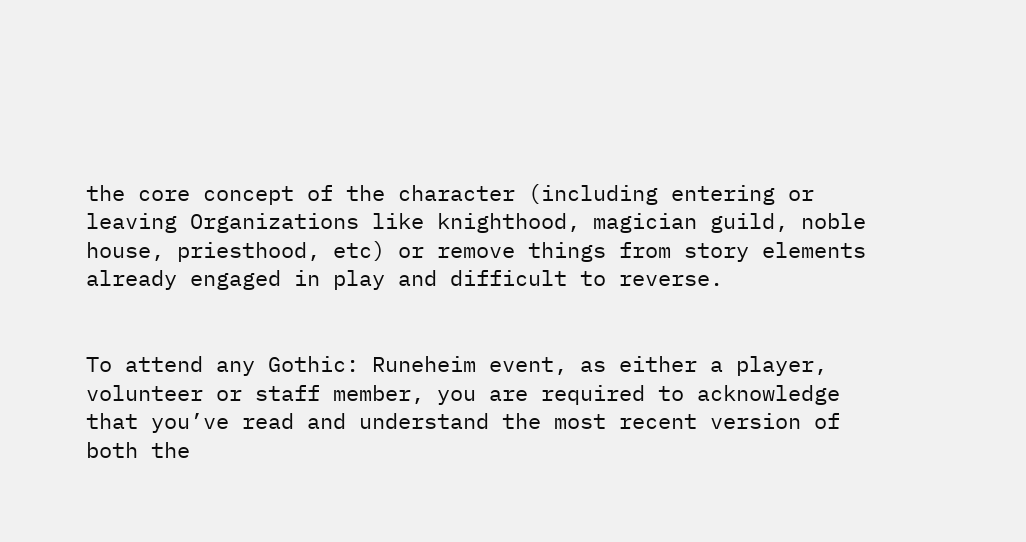the core concept of the character (including entering or leaving Organizations like knighthood, magician guild, noble house, priesthood, etc) or remove things from story elements already engaged in play and difficult to reverse.


To attend any Gothic: Runeheim event, as either a player, volunteer or staff member, you are required to acknowledge that you’ve read and understand the most recent version of both the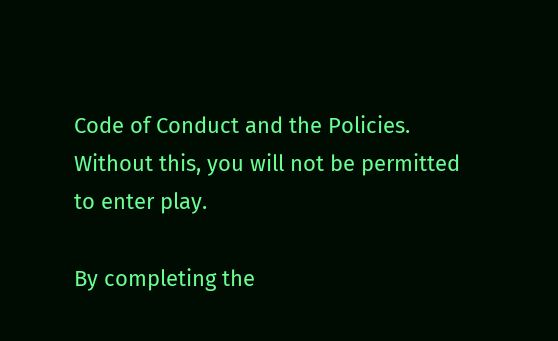Code of Conduct and the Policies. Without this, you will not be permitted to enter play.

By completing the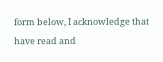form below, I acknowledge that have read and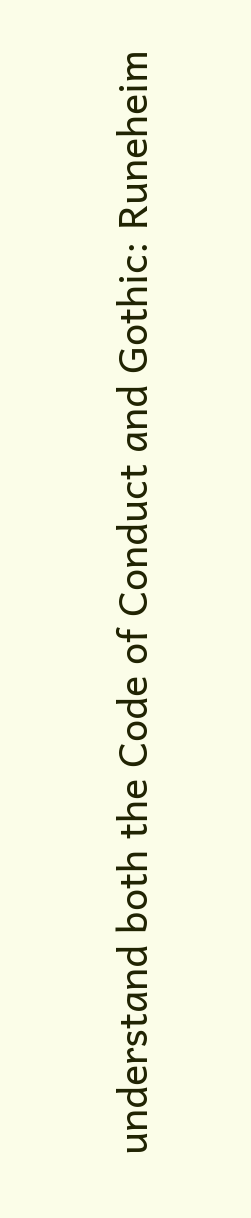understand both the Code of Conduct and Gothic: Runeheim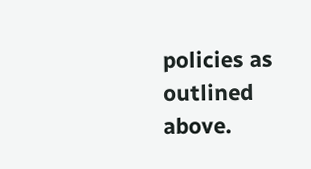policies as outlined above.